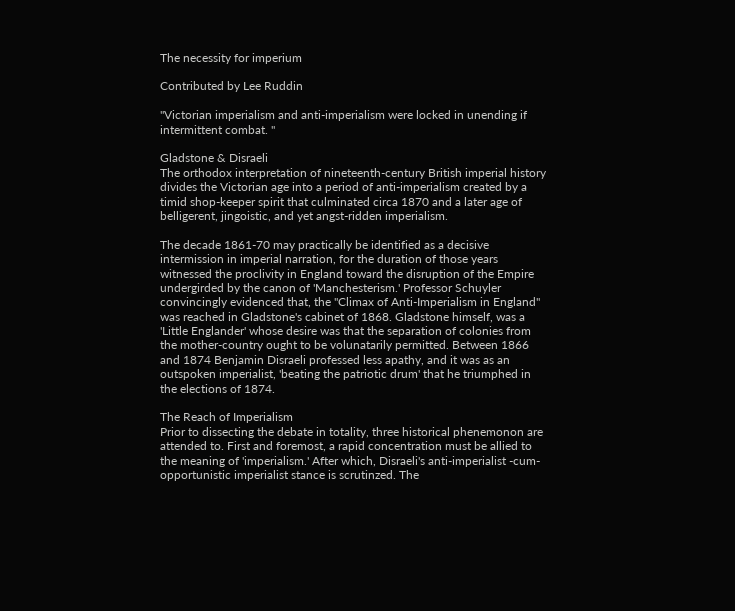The necessity for imperium

Contributed by Lee Ruddin

"Victorian imperialism and anti-imperialism were locked in unending if intermittent combat. "

Gladstone & Disraeli
The orthodox interpretation of nineteenth-century British imperial history divides the Victorian age into a period of anti-imperialism created by a timid shop-keeper spirit that culminated circa 1870 and a later age of belligerent, jingoistic, and yet angst-ridden imperialism.

The decade 1861-70 may practically be identified as a decisive intermission in imperial narration, for the duration of those years witnessed the proclivity in England toward the disruption of the Empire undergirded by the canon of 'Manchesterism.' Professor Schuyler convincingly evidenced that, the "Climax of Anti-Imperialism in England" was reached in Gladstone's cabinet of 1868. Gladstone himself, was a 'Little Englander' whose desire was that the separation of colonies from the mother-country ought to be volunatarily permitted. Between 1866 and 1874 Benjamin Disraeli professed less apathy, and it was as an outspoken imperialist, 'beating the patriotic drum' that he triumphed in the elections of 1874.

The Reach of Imperialism
Prior to dissecting the debate in totality, three historical phenemonon are attended to. First and foremost, a rapid concentration must be allied to the meaning of 'imperialism.' After which, Disraeli's anti-imperialist -cum- opportunistic imperialist stance is scrutinzed. The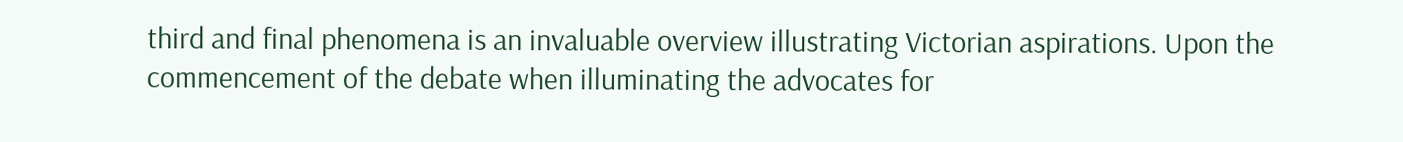third and final phenomena is an invaluable overview illustrating Victorian aspirations. Upon the commencement of the debate when illuminating the advocates for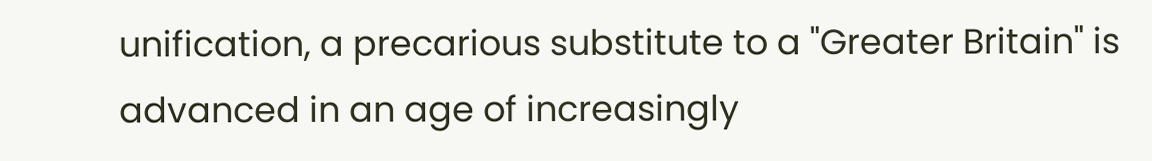unification, a precarious substitute to a "Greater Britain" is advanced in an age of increasingly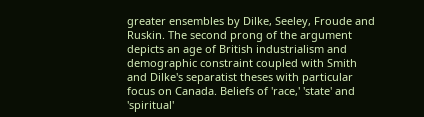greater ensembles by Dilke, Seeley, Froude and Ruskin. The second prong of the argument depicts an age of British industrialism and demographic constraint coupled with Smith and Dilke's separatist theses with particular focus on Canada. Beliefs of 'race,' 'state' and 'spiritual'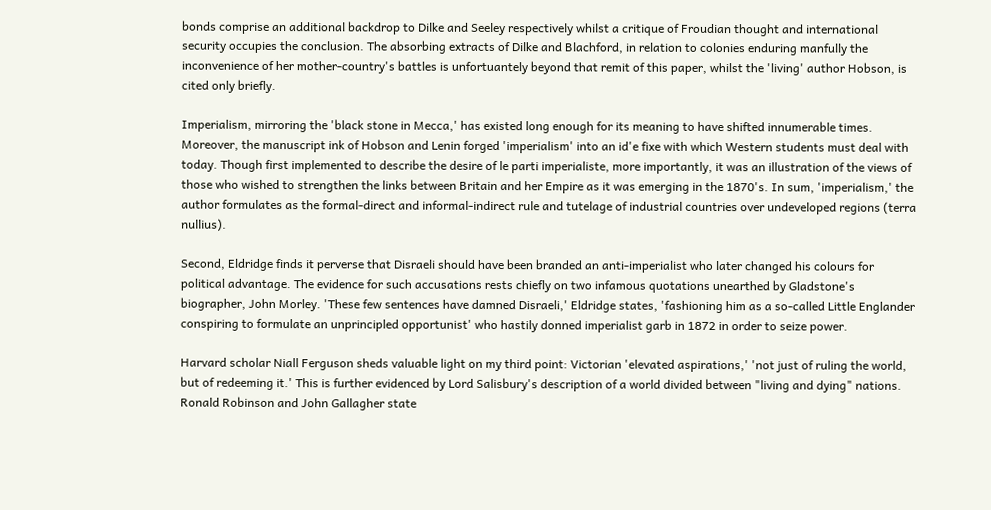bonds comprise an additional backdrop to Dilke and Seeley respectively whilst a critique of Froudian thought and international security occupies the conclusion. The absorbing extracts of Dilke and Blachford, in relation to colonies enduring manfully the inconvenience of her mother-country's battles is unfortuantely beyond that remit of this paper, whilst the 'living' author Hobson, is cited only briefly.

Imperialism, mirroring the 'black stone in Mecca,' has existed long enough for its meaning to have shifted innumerable times. Moreover, the manuscript ink of Hobson and Lenin forged 'imperialism' into an id'e fixe with which Western students must deal with today. Though first implemented to describe the desire of le parti imperialiste, more importantly, it was an illustration of the views of those who wished to strengthen the links between Britain and her Empire as it was emerging in the 1870's. In sum, 'imperialism,' the author formulates as the formal-direct and informal-indirect rule and tutelage of industrial countries over undeveloped regions (terra nullius).

Second, Eldridge finds it perverse that Disraeli should have been branded an anti-imperialist who later changed his colours for political advantage. The evidence for such accusations rests chiefly on two infamous quotations unearthed by Gladstone's biographer, John Morley. 'These few sentences have damned Disraeli,' Eldridge states, 'fashioning him as a so-called Little Englander conspiring to formulate an unprincipled opportunist' who hastily donned imperialist garb in 1872 in order to seize power.

Harvard scholar Niall Ferguson sheds valuable light on my third point: Victorian 'elevated aspirations,' 'not just of ruling the world, but of redeeming it.' This is further evidenced by Lord Salisbury's description of a world divided between "living and dying" nations. Ronald Robinson and John Gallagher state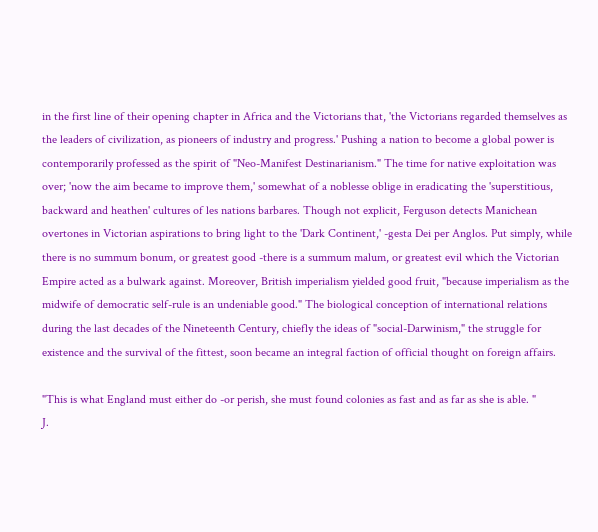in the first line of their opening chapter in Africa and the Victorians that, 'the Victorians regarded themselves as the leaders of civilization, as pioneers of industry and progress.' Pushing a nation to become a global power is contemporarily professed as the spirit of "Neo-Manifest Destinarianism." The time for native exploitation was over; 'now the aim became to improve them,' somewhat of a noblesse oblige in eradicating the 'superstitious, backward and heathen' cultures of les nations barbares. Though not explicit, Ferguson detects Manichean overtones in Victorian aspirations to bring light to the 'Dark Continent,' -gesta Dei per Anglos. Put simply, while there is no summum bonum, or greatest good -there is a summum malum, or greatest evil which the Victorian Empire acted as a bulwark against. Moreover, British imperialism yielded good fruit, "because imperialism as the midwife of democratic self-rule is an undeniable good." The biological conception of international relations during the last decades of the Nineteenth Century, chiefly the ideas of "social-Darwinism," the struggle for existence and the survival of the fittest, soon became an integral faction of official thought on foreign affairs.

"This is what England must either do -or perish, she must found colonies as fast and as far as she is able. "
J.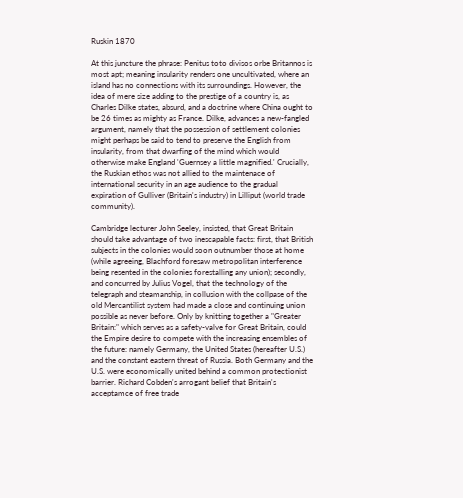Ruskin 1870

At this juncture the phrase: Penitus toto divisos orbe Britannos is most apt; meaning insularity renders one uncultivated, where an island has no connections with its surroundings. However, the idea of mere size adding to the prestige of a country is, as Charles Dilke states, absurd, and a doctrine where China ought to be 26 times as mighty as France. Dilke, advances a new-fangled argument, namely that the possession of settlement colonies might perhaps be said to tend to preserve the English from insularity, from that dwarfing of the mind which would otherwise make England 'Guernsey a little magnified.' Crucially, the Ruskian ethos was not allied to the maintenace of international security in an age audience to the gradual expiration of Gulliver (Britain's industry) in Lilliput (world trade community).

Cambridge lecturer John Seeley, insisted, that Great Britain should take advantage of two inescapable facts: first, that British subjects in the colonies would soon outnumber those at home (while agreeing, Blachford foresaw metropolitan interference being resented in the colonies forestalling any union); secondly, and concurred by Julius Vogel, that the technology of the telegraph and steamanship, in collusion with the collpase of the old Mercantilist system had made a close and continuing union possible as never before. Only by knitting together a "Greater Britain:" which serves as a safety-valve for Great Britain, could the Empire desire to compete with the increasing ensembles of the future: namely Germany, the United States (hereafter U.S.) and the constant eastern threat of Russia. Both Germany and the U.S. were economically united behind a common protectionist barrier. Richard Cobden's arrogant belief that Britain's acceptamce of free trade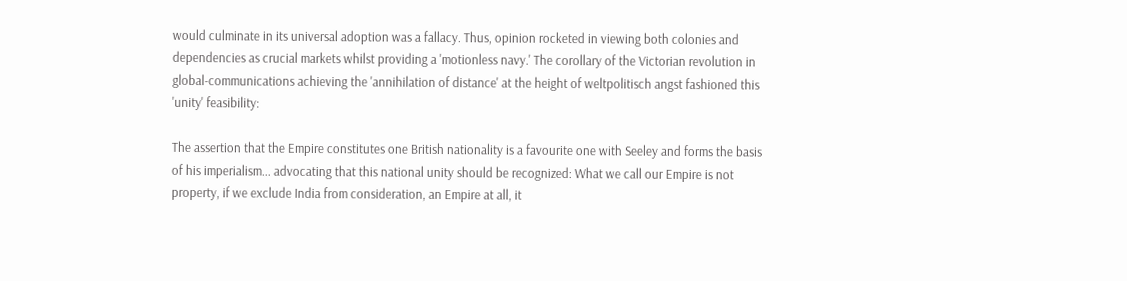would culminate in its universal adoption was a fallacy. Thus, opinion rocketed in viewing both colonies and dependencies as crucial markets whilst providing a 'motionless navy.' The corollary of the Victorian revolution in global-communications achieving the 'annihilation of distance' at the height of weltpolitisch angst fashioned this 'unity' feasibility:

The assertion that the Empire constitutes one British nationality is a favourite one with Seeley and forms the basis of his imperialism... advocating that this national unity should be recognized: What we call our Empire is not property, if we exclude India from consideration, an Empire at all, it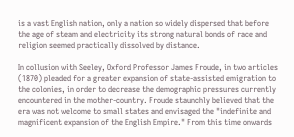is a vast English nation, only a nation so widely dispersed that before the age of steam and electricity its strong natural bonds of race and religion seemed practically dissolved by distance.

In collusion with Seeley, Oxford Professor James Froude, in two articles (1870) pleaded for a greater expansion of state-assisted emigration to the colonies, in order to decrease the demographic pressures currently encountered in the mother-country. Froude staunchly believed that the era was not welcome to small states and envisaged the "indefinite and magnificent expansion of the English Empire." From this time onwards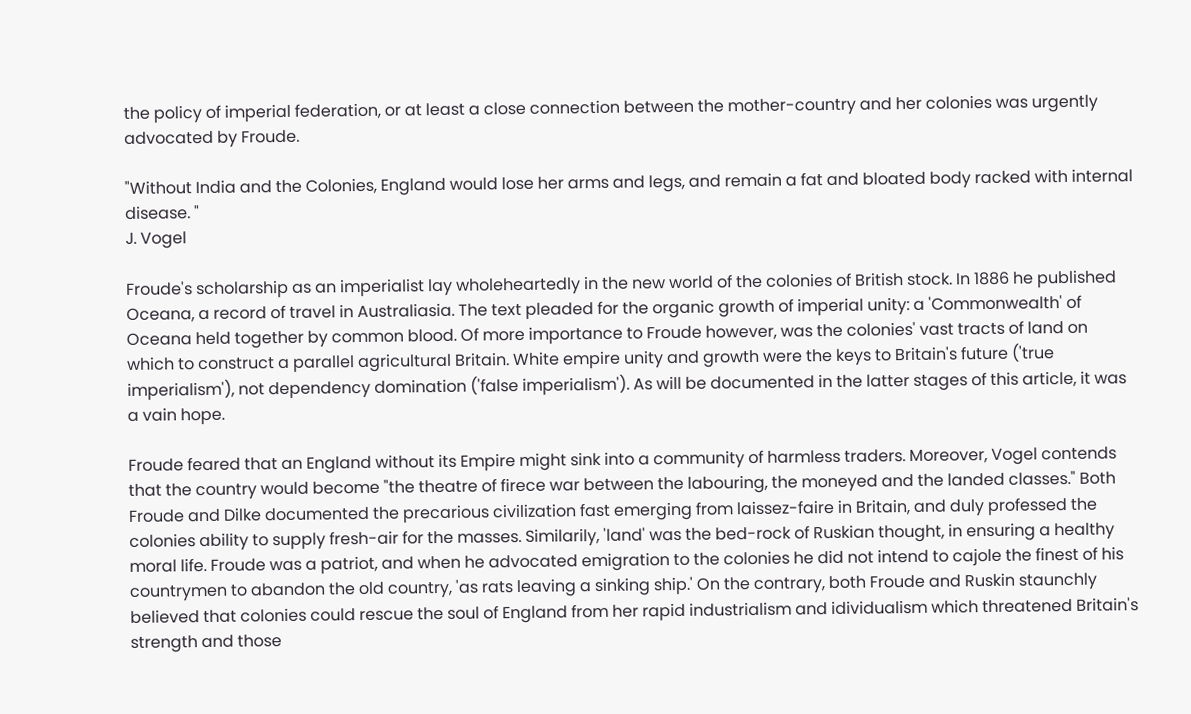the policy of imperial federation, or at least a close connection between the mother-country and her colonies was urgently advocated by Froude.

"Without India and the Colonies, England would lose her arms and legs, and remain a fat and bloated body racked with internal disease. "
J. Vogel

Froude's scholarship as an imperialist lay wholeheartedly in the new world of the colonies of British stock. In 1886 he published Oceana, a record of travel in Australiasia. The text pleaded for the organic growth of imperial unity: a 'Commonwealth' of Oceana held together by common blood. Of more importance to Froude however, was the colonies' vast tracts of land on which to construct a parallel agricultural Britain. White empire unity and growth were the keys to Britain's future ('true imperialism'), not dependency domination ('false imperialism'). As will be documented in the latter stages of this article, it was a vain hope.

Froude feared that an England without its Empire might sink into a community of harmless traders. Moreover, Vogel contends that the country would become "the theatre of firece war between the labouring, the moneyed and the landed classes." Both Froude and Dilke documented the precarious civilization fast emerging from laissez-faire in Britain, and duly professed the colonies ability to supply fresh-air for the masses. Similarily, 'land' was the bed-rock of Ruskian thought, in ensuring a healthy moral life. Froude was a patriot, and when he advocated emigration to the colonies he did not intend to cajole the finest of his countrymen to abandon the old country, 'as rats leaving a sinking ship.' On the contrary, both Froude and Ruskin staunchly believed that colonies could rescue the soul of England from her rapid industrialism and idividualism which threatened Britain's strength and those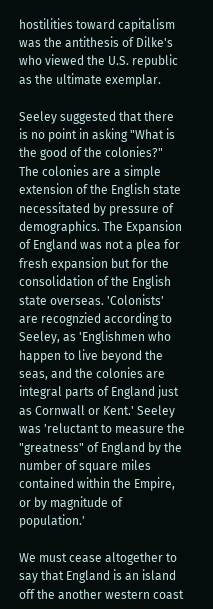hostilities toward capitalism was the antithesis of Dilke's who viewed the U.S. republic as the ultimate exemplar.

Seeley suggested that there is no point in asking "What is the good of the colonies?" The colonies are a simple extension of the English state necessitated by pressure of demographics. The Expansion of England was not a plea for fresh expansion but for the consolidation of the English state overseas. 'Colonists' are recognzied according to Seeley, as 'Englishmen who happen to live beyond the seas, and the colonies are integral parts of England just as Cornwall or Kent.' Seeley was 'reluctant to measure the "greatness" of England by the number of square miles contained within the Empire, or by magnitude of population.'

We must cease altogether to say that England is an island off the another western coast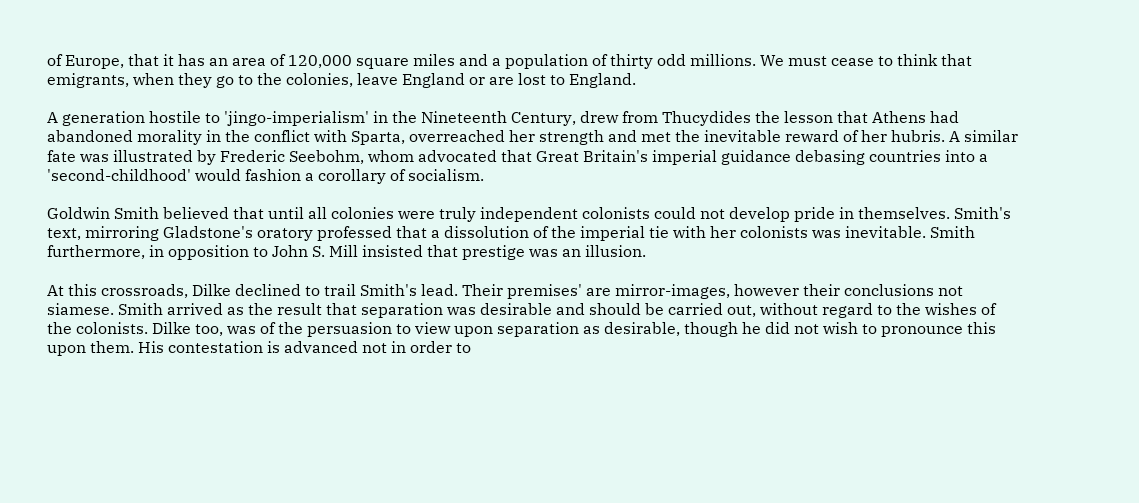of Europe, that it has an area of 120,000 square miles and a population of thirty odd millions. We must cease to think that emigrants, when they go to the colonies, leave England or are lost to England.

A generation hostile to 'jingo-imperialism' in the Nineteenth Century, drew from Thucydides the lesson that Athens had abandoned morality in the conflict with Sparta, overreached her strength and met the inevitable reward of her hubris. A similar fate was illustrated by Frederic Seebohm, whom advocated that Great Britain's imperial guidance debasing countries into a 'second-childhood' would fashion a corollary of socialism.

Goldwin Smith believed that until all colonies were truly independent colonists could not develop pride in themselves. Smith's text, mirroring Gladstone's oratory professed that a dissolution of the imperial tie with her colonists was inevitable. Smith furthermore, in opposition to John S. Mill insisted that prestige was an illusion.

At this crossroads, Dilke declined to trail Smith's lead. Their premises' are mirror-images, however their conclusions not siamese. Smith arrived as the result that separation was desirable and should be carried out, without regard to the wishes of the colonists. Dilke too, was of the persuasion to view upon separation as desirable, though he did not wish to pronounce this upon them. His contestation is advanced not in order to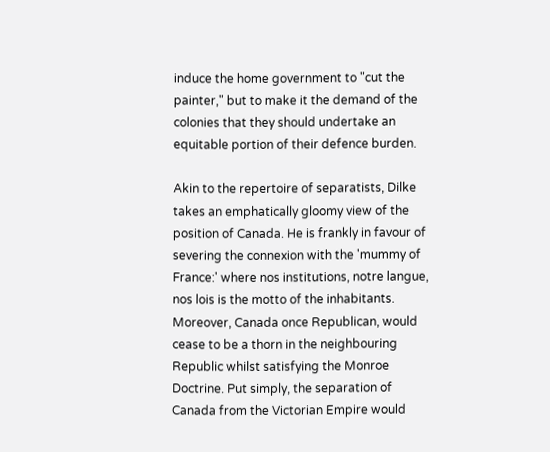induce the home government to "cut the painter," but to make it the demand of the colonies that they should undertake an equitable portion of their defence burden.

Akin to the repertoire of separatists, Dilke takes an emphatically gloomy view of the position of Canada. He is frankly in favour of severing the connexion with the 'mummy of France:' where nos institutions, notre langue, nos lois is the motto of the inhabitants. Moreover, Canada once Republican, would cease to be a thorn in the neighbouring Republic whilst satisfying the Monroe Doctrine. Put simply, the separation of Canada from the Victorian Empire would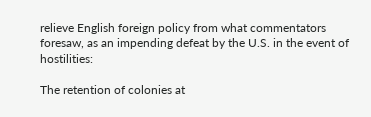relieve English foreign policy from what commentators foresaw, as an impending defeat by the U.S. in the event of hostilities:

The retention of colonies at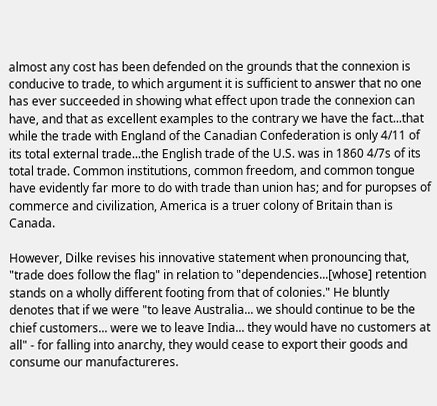almost any cost has been defended on the grounds that the connexion is conducive to trade, to which argument it is sufficient to answer that no one has ever succeeded in showing what effect upon trade the connexion can have, and that as excellent examples to the contrary we have the fact...that while the trade with England of the Canadian Confederation is only 4/11 of its total external trade...the English trade of the U.S. was in 1860 4/7s of its total trade. Common institutions, common freedom, and common tongue have evidently far more to do with trade than union has; and for puropses of commerce and civilization, America is a truer colony of Britain than is Canada.

However, Dilke revises his innovative statement when pronouncing that, "trade does follow the flag" in relation to "dependencies...[whose] retention stands on a wholly different footing from that of colonies." He bluntly denotes that if we were "to leave Australia... we should continue to be the chief customers... were we to leave India... they would have no customers at all" - for falling into anarchy, they would cease to export their goods and consume our manufactureres.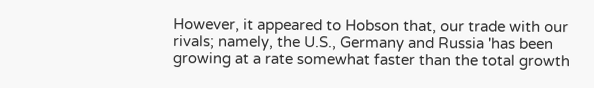However, it appeared to Hobson that, our trade with our rivals; namely, the U.S., Germany and Russia 'has been growing at a rate somewhat faster than the total growth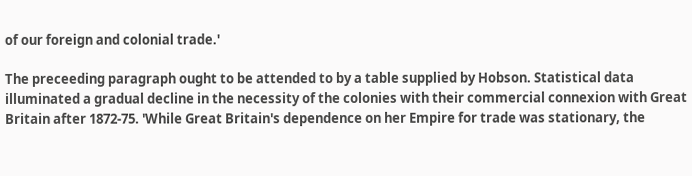of our foreign and colonial trade.'

The preceeding paragraph ought to be attended to by a table supplied by Hobson. Statistical data illuminated a gradual decline in the necessity of the colonies with their commercial connexion with Great Britain after 1872-75. 'While Great Britain's dependence on her Empire for trade was stationary, the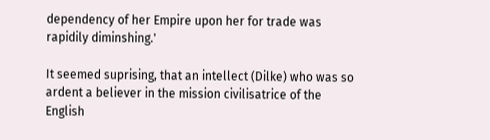dependency of her Empire upon her for trade was rapidily diminshing.'

It seemed suprising, that an intellect (Dilke) who was so ardent a believer in the mission civilisatrice of the English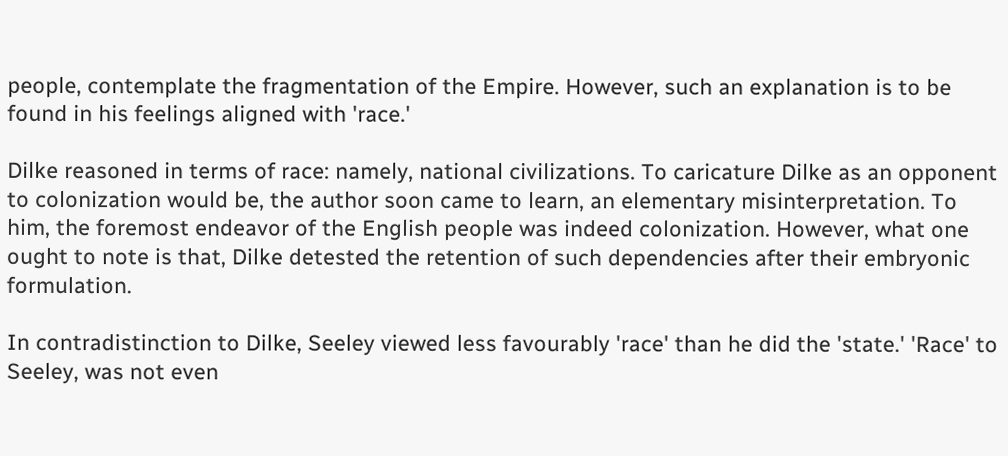people, contemplate the fragmentation of the Empire. However, such an explanation is to be found in his feelings aligned with 'race.'

Dilke reasoned in terms of race: namely, national civilizations. To caricature Dilke as an opponent to colonization would be, the author soon came to learn, an elementary misinterpretation. To him, the foremost endeavor of the English people was indeed colonization. However, what one ought to note is that, Dilke detested the retention of such dependencies after their embryonic formulation.

In contradistinction to Dilke, Seeley viewed less favourably 'race' than he did the 'state.' 'Race' to Seeley, was not even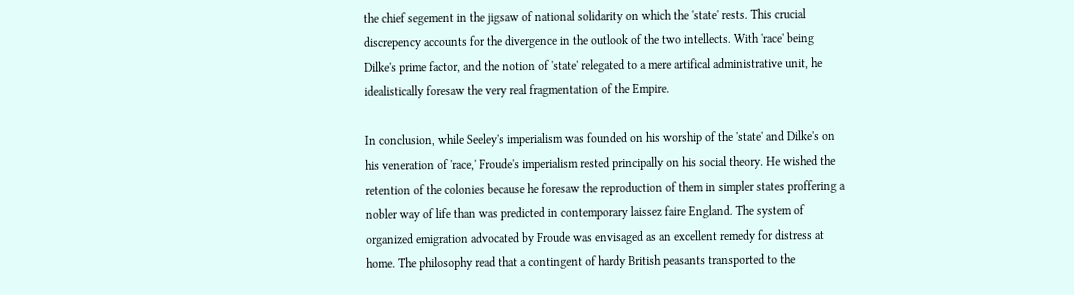the chief segement in the jigsaw of national solidarity on which the 'state' rests. This crucial discrepency accounts for the divergence in the outlook of the two intellects. With 'race' being Dilke's prime factor, and the notion of 'state' relegated to a mere artifical administrative unit, he idealistically foresaw the very real fragmentation of the Empire.

In conclusion, while Seeley's imperialism was founded on his worship of the 'state' and Dilke's on his veneration of 'race,' Froude's imperialism rested principally on his social theory. He wished the retention of the colonies because he foresaw the reproduction of them in simpler states proffering a nobler way of life than was predicted in contemporary laissez faire England. The system of organized emigration advocated by Froude was envisaged as an excellent remedy for distress at home. The philosophy read that a contingent of hardy British peasants transported to the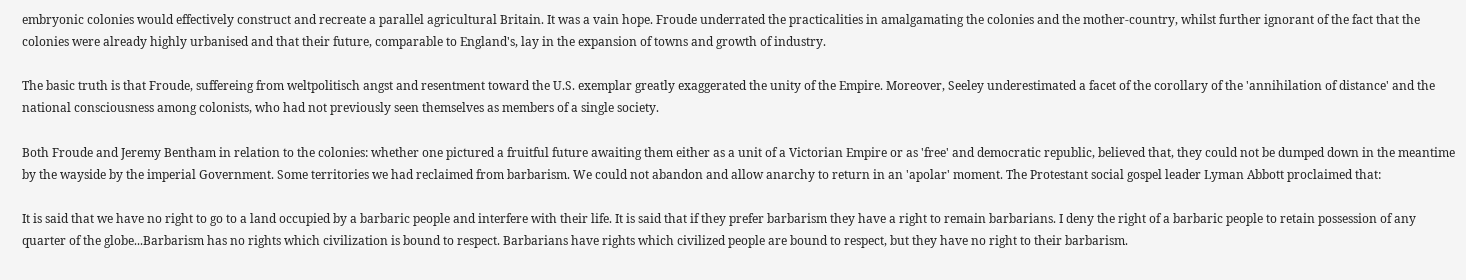embryonic colonies would effectively construct and recreate a parallel agricultural Britain. It was a vain hope. Froude underrated the practicalities in amalgamating the colonies and the mother-country, whilst further ignorant of the fact that the colonies were already highly urbanised and that their future, comparable to England's, lay in the expansion of towns and growth of industry.

The basic truth is that Froude, suffereing from weltpolitisch angst and resentment toward the U.S. exemplar greatly exaggerated the unity of the Empire. Moreover, Seeley underestimated a facet of the corollary of the 'annihilation of distance' and the national consciousness among colonists, who had not previously seen themselves as members of a single society.

Both Froude and Jeremy Bentham in relation to the colonies: whether one pictured a fruitful future awaiting them either as a unit of a Victorian Empire or as 'free' and democratic republic, believed that, they could not be dumped down in the meantime by the wayside by the imperial Government. Some territories we had reclaimed from barbarism. We could not abandon and allow anarchy to return in an 'apolar' moment. The Protestant social gospel leader Lyman Abbott proclaimed that:

It is said that we have no right to go to a land occupied by a barbaric people and interfere with their life. It is said that if they prefer barbarism they have a right to remain barbarians. I deny the right of a barbaric people to retain possession of any quarter of the globe...Barbarism has no rights which civilization is bound to respect. Barbarians have rights which civilized people are bound to respect, but they have no right to their barbarism.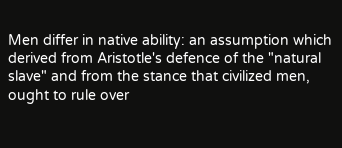Men differ in native ability: an assumption which derived from Aristotle's defence of the "natural slave" and from the stance that civilized men, ought to rule over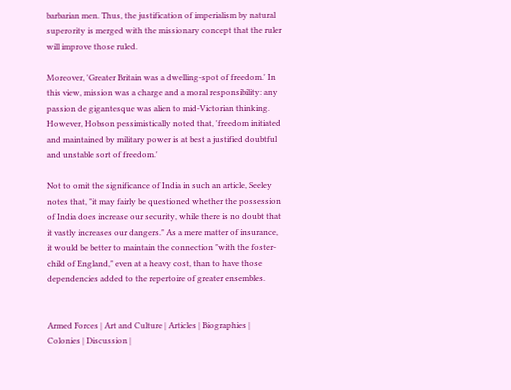barbarian men. Thus, the justification of imperialism by natural superority is merged with the missionary concept that the ruler will improve those ruled.

Moreover, 'Greater Britain was a dwelling-spot of freedom.' In this view, mission was a charge and a moral responsibility: any passion de gigantesque was alien to mid-Victorian thinking. However, Hobson pessimistically noted that, 'freedom initiated and maintained by military power is at best a justified doubtful and unstable sort of freedom.'

Not to omit the significance of India in such an article, Seeley notes that, "it may fairly be questioned whether the possession of India does increase our security, while there is no doubt that it vastly increases our dangers." As a mere matter of insurance, it would be better to maintain the connection "with the foster-child of England," even at a heavy cost, than to have those dependencies added to the repertoire of greater ensembles.


Armed Forces | Art and Culture | Articles | Biographies | Colonies | Discussion |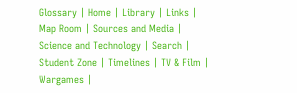Glossary | Home | Library | Links | Map Room | Sources and Media | Science and Technology | Search | Student Zone | Timelines | TV & Film | Wargames |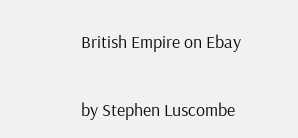British Empire on Ebay

by Stephen Luscombe